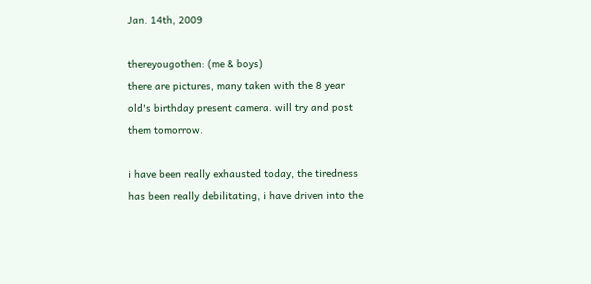Jan. 14th, 2009

thereyougothen: (me & boys)
there are pictures, many taken with the 8 year old's birthday present camera. will try and post them tomorrow.

i have been really exhausted today, the tiredness has been really debilitating, i have driven into the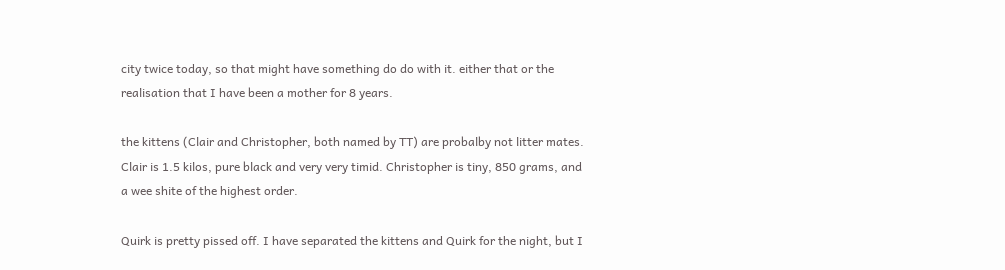city twice today, so that might have something do do with it. either that or the realisation that I have been a mother for 8 years.

the kittens (Clair and Christopher, both named by TT) are probalby not litter mates. Clair is 1.5 kilos, pure black and very very timid. Christopher is tiny, 850 grams, and a wee shite of the highest order.

Quirk is pretty pissed off. I have separated the kittens and Quirk for the night, but I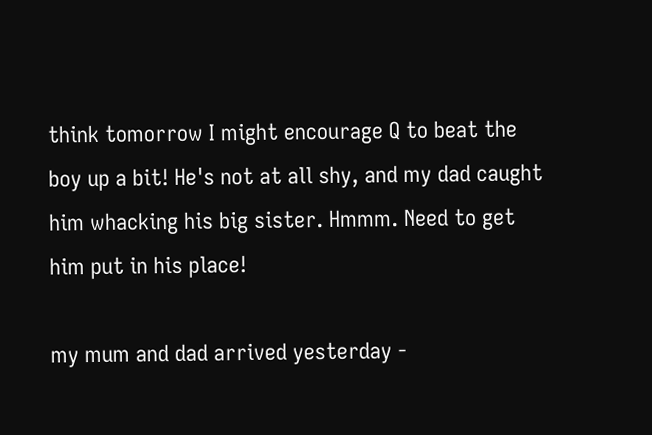think tomorrow I might encourage Q to beat the boy up a bit! He's not at all shy, and my dad caught him whacking his big sister. Hmmm. Need to get him put in his place!

my mum and dad arrived yesterday -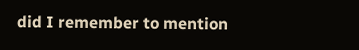did I remember to mention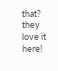that? they love it here!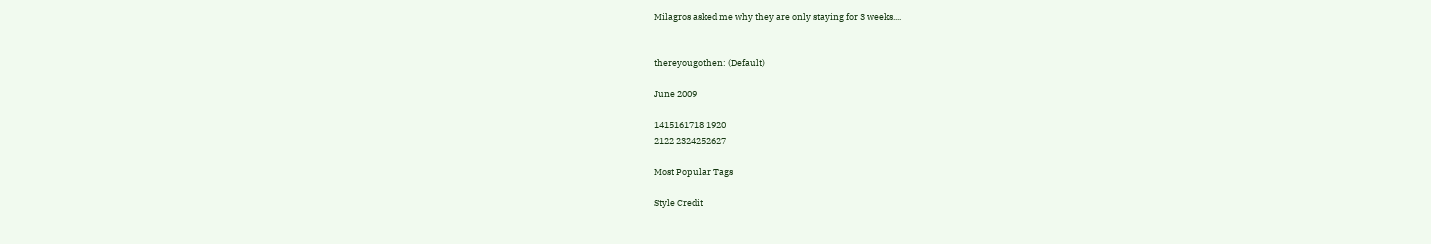Milagros asked me why they are only staying for 3 weeks....


thereyougothen: (Default)

June 2009

1415161718 1920
2122 2324252627

Most Popular Tags

Style Credit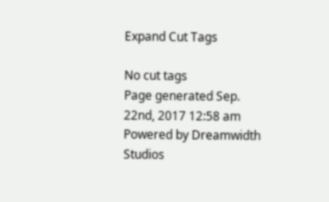Expand Cut Tags

No cut tags
Page generated Sep. 22nd, 2017 12:58 am
Powered by Dreamwidth Studios